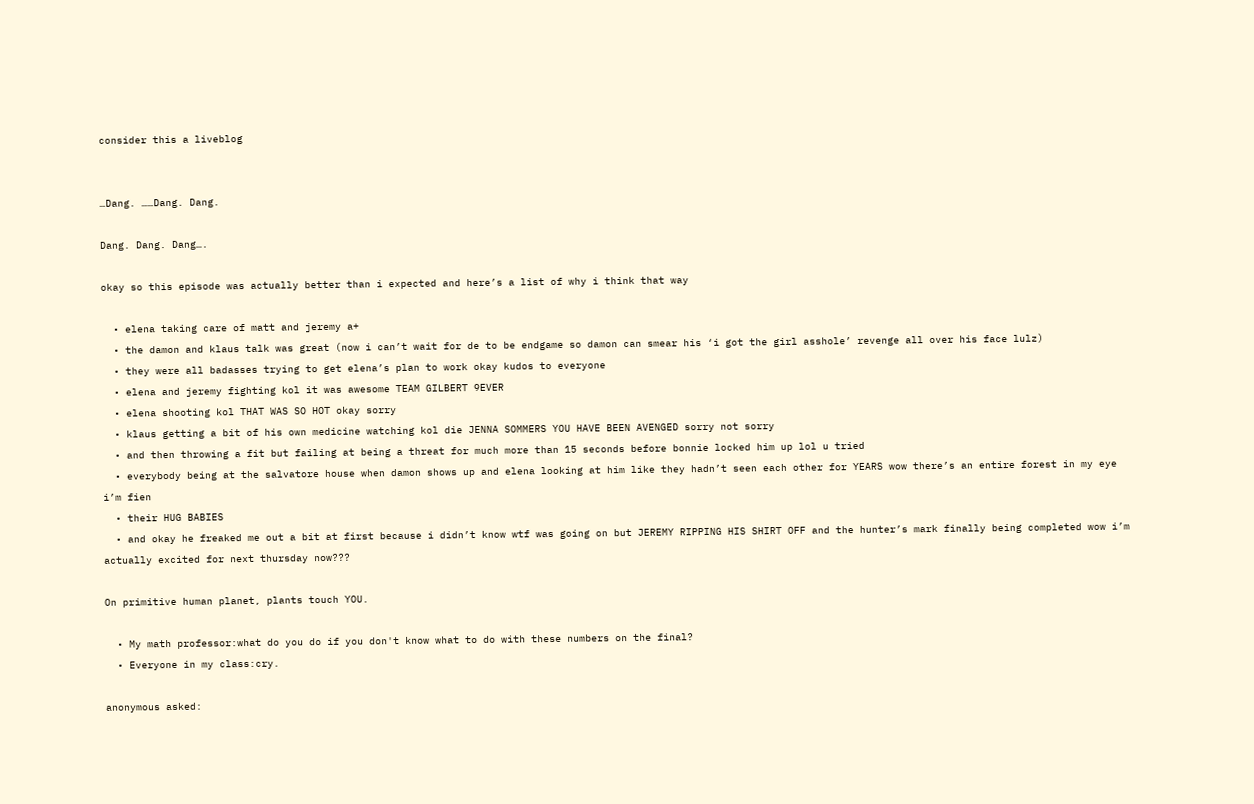consider this a liveblog


…Dang. ……Dang. Dang.

Dang. Dang. Dang….

okay so this episode was actually better than i expected and here’s a list of why i think that way

  • elena taking care of matt and jeremy a+
  • the damon and klaus talk was great (now i can’t wait for de to be endgame so damon can smear his ‘i got the girl asshole’ revenge all over his face lulz)
  • they were all badasses trying to get elena’s plan to work okay kudos to everyone
  • elena and jeremy fighting kol it was awesome TEAM GILBERT 9EVER
  • elena shooting kol THAT WAS SO HOT okay sorry
  • klaus getting a bit of his own medicine watching kol die JENNA SOMMERS YOU HAVE BEEN AVENGED sorry not sorry
  • and then throwing a fit but failing at being a threat for much more than 15 seconds before bonnie locked him up lol u tried
  • everybody being at the salvatore house when damon shows up and elena looking at him like they hadn’t seen each other for YEARS wow there’s an entire forest in my eye i’m fien
  • their HUG BABIES
  • and okay he freaked me out a bit at first because i didn’t know wtf was going on but JEREMY RIPPING HIS SHIRT OFF and the hunter’s mark finally being completed wow i’m actually excited for next thursday now???

On primitive human planet, plants touch YOU.

  • My math professor:what do you do if you don't know what to do with these numbers on the final?
  • Everyone in my class:cry.

anonymous asked: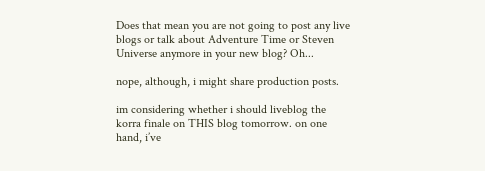Does that mean you are not going to post any live blogs or talk about Adventure Time or Steven Universe anymore in your new blog? Oh...

nope, although, i might share production posts.

im considering whether i should liveblog the korra finale on THIS blog tomorrow. on one hand, i’ve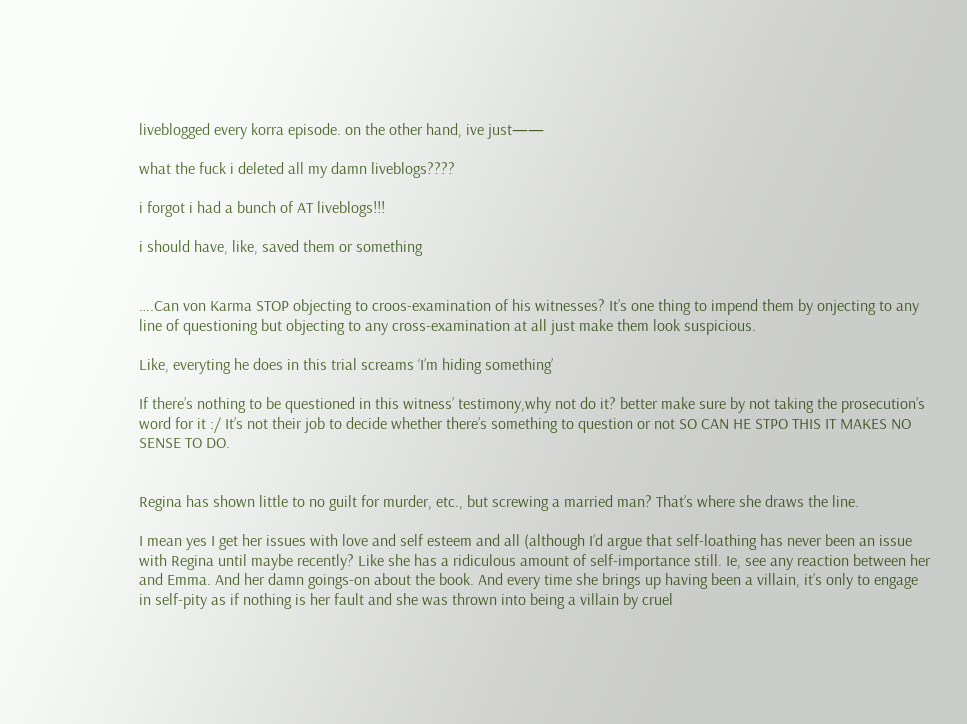liveblogged every korra episode. on the other hand, ive just——

what the fuck i deleted all my damn liveblogs????

i forgot i had a bunch of AT liveblogs!!!

i should have, like, saved them or something


….Can von Karma STOP objecting to croos-examination of his witnesses? It’s one thing to impend them by onjecting to any line of questioning but objecting to any cross-examination at all just make them look suspicious.

Like, everyting he does in this trial screams ‘I’m hiding something’

If there’s nothing to be questioned in this witness’ testimony,why not do it? better make sure by not taking the prosecution’s word for it :/ It’s not their job to decide whether there’s something to question or not SO CAN HE STPO THIS IT MAKES NO SENSE TO DO.


Regina has shown little to no guilt for murder, etc., but screwing a married man? That’s where she draws the line.

I mean yes I get her issues with love and self esteem and all (although I’d argue that self-loathing has never been an issue with Regina until maybe recently? Like she has a ridiculous amount of self-importance still. Ie, see any reaction between her and Emma. And her damn goings-on about the book. And every time she brings up having been a villain, it’s only to engage in self-pity as if nothing is her fault and she was thrown into being a villain by cruel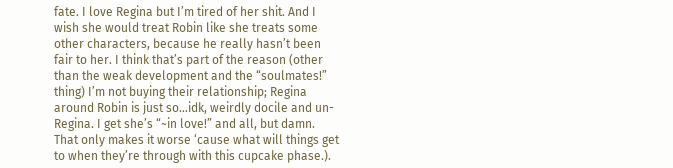fate. I love Regina but I’m tired of her shit. And I wish she would treat Robin like she treats some other characters, because he really hasn’t been fair to her. I think that’s part of the reason (other than the weak development and the “soulmates!” thing) I’m not buying their relationship; Regina around Robin is just so…idk, weirdly docile and un-Regina. I get she’s “~in love!” and all, but damn. That only makes it worse ‘cause what will things get to when they’re through with this cupcake phase.).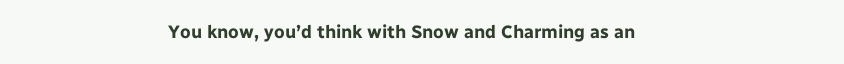You know, you’d think with Snow and Charming as an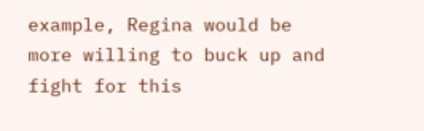example, Regina would be more willing to buck up and fight for this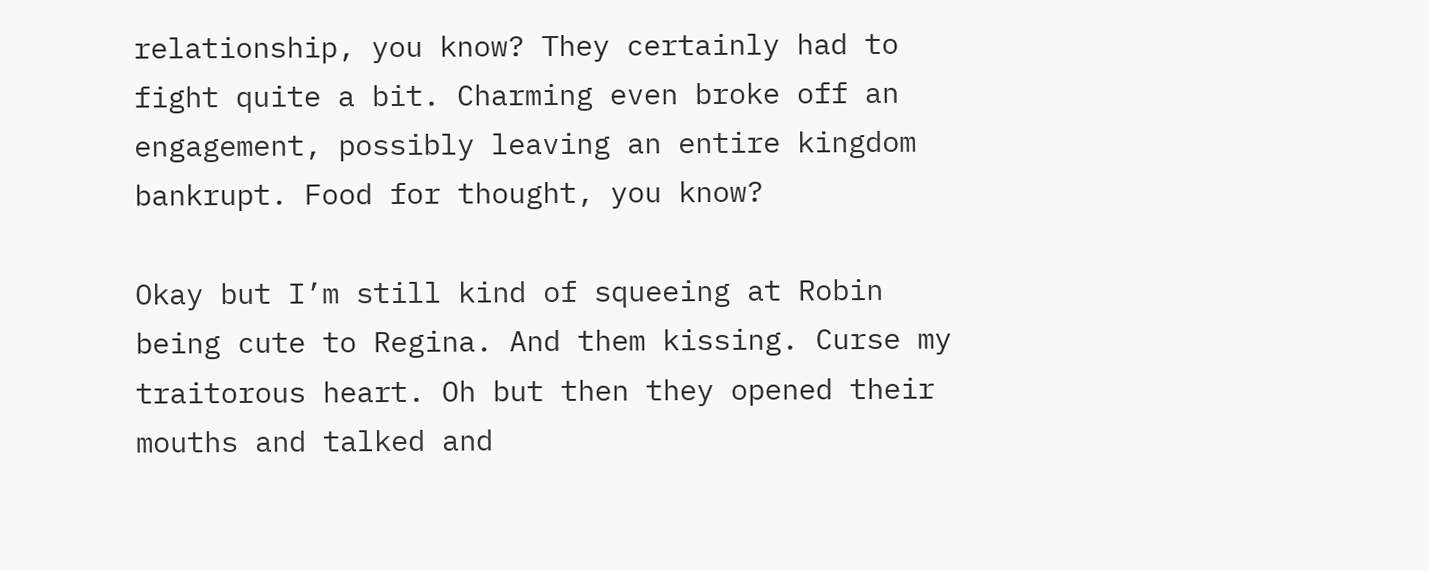relationship, you know? They certainly had to fight quite a bit. Charming even broke off an engagement, possibly leaving an entire kingdom bankrupt. Food for thought, you know?

Okay but I’m still kind of squeeing at Robin being cute to Regina. And them kissing. Curse my traitorous heart. Oh but then they opened their mouths and talked and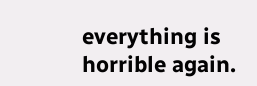everything is horrible again.